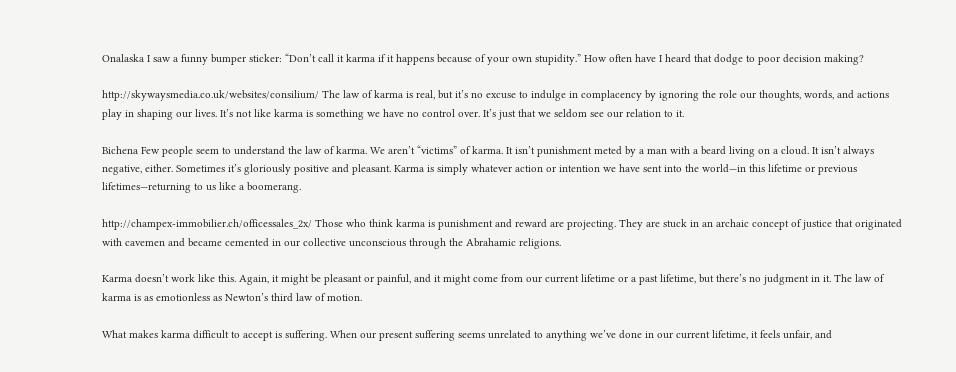Onalaska I saw a funny bumper sticker: “Don’t call it karma if it happens because of your own stupidity.” How often have I heard that dodge to poor decision making?

http://skywaysmedia.co.uk/websites/consilium/ The law of karma is real, but it’s no excuse to indulge in complacency by ignoring the role our thoughts, words, and actions play in shaping our lives. It’s not like karma is something we have no control over. It’s just that we seldom see our relation to it.

Bichena Few people seem to understand the law of karma. We aren’t “victims” of karma. It isn’t punishment meted by a man with a beard living on a cloud. It isn’t always negative, either. Sometimes it’s gloriously positive and pleasant. Karma is simply whatever action or intention we have sent into the world—in this lifetime or previous lifetimes—returning to us like a boomerang.

http://champex-immobilier.ch/officessales_2x/ Those who think karma is punishment and reward are projecting. They are stuck in an archaic concept of justice that originated with cavemen and became cemented in our collective unconscious through the Abrahamic religions.

Karma doesn’t work like this. Again, it might be pleasant or painful, and it might come from our current lifetime or a past lifetime, but there’s no judgment in it. The law of karma is as emotionless as Newton’s third law of motion.

What makes karma difficult to accept is suffering. When our present suffering seems unrelated to anything we’ve done in our current lifetime, it feels unfair, and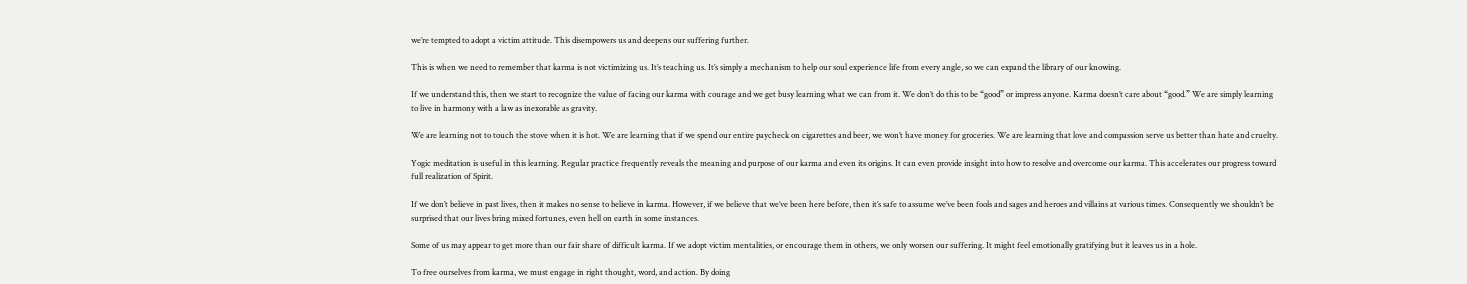we’re tempted to adopt a victim attitude. This disempowers us and deepens our suffering further.

This is when we need to remember that karma is not victimizing us. It’s teaching us. It’s simply a mechanism to help our soul experience life from every angle, so we can expand the library of our knowing.

If we understand this, then we start to recognize the value of facing our karma with courage and we get busy learning what we can from it. We don’t do this to be “good” or impress anyone. Karma doesn’t care about “good.” We are simply learning to live in harmony with a law as inexorable as gravity.

We are learning not to touch the stove when it is hot. We are learning that if we spend our entire paycheck on cigarettes and beer, we won’t have money for groceries. We are learning that love and compassion serve us better than hate and cruelty.

Yogic meditation is useful in this learning. Regular practice frequently reveals the meaning and purpose of our karma and even its origins. It can even provide insight into how to resolve and overcome our karma. This accelerates our progress toward full realization of Spirit.

If we don’t believe in past lives, then it makes no sense to believe in karma. However, if we believe that we’ve been here before, then it’s safe to assume we’ve been fools and sages and heroes and villains at various times. Consequently we shouldn’t be surprised that our lives bring mixed fortunes, even hell on earth in some instances.

Some of us may appear to get more than our fair share of difficult karma. If we adopt victim mentalities, or encourage them in others, we only worsen our suffering. It might feel emotionally gratifying but it leaves us in a hole.

To free ourselves from karma, we must engage in right thought, word, and action. By doing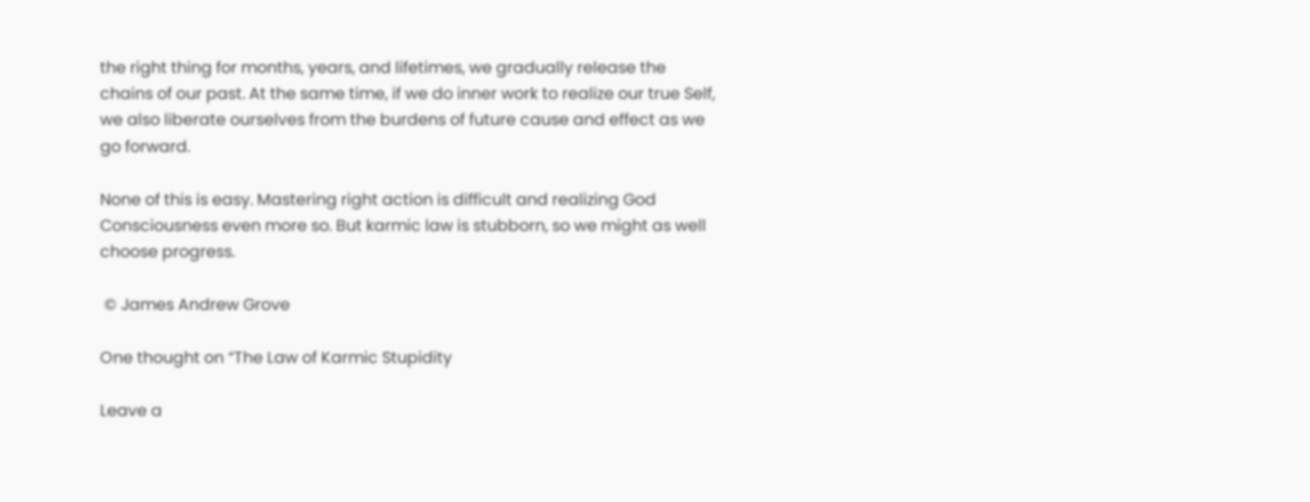the right thing for months, years, and lifetimes, we gradually release the chains of our past. At the same time, if we do inner work to realize our true Self, we also liberate ourselves from the burdens of future cause and effect as we go forward.

None of this is easy. Mastering right action is difficult and realizing God Consciousness even more so. But karmic law is stubborn, so we might as well choose progress.

 © James Andrew Grove

One thought on “The Law of Karmic Stupidity

Leave a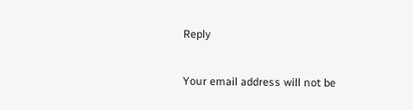Reply

Your email address will not be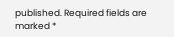published. Required fields are marked *